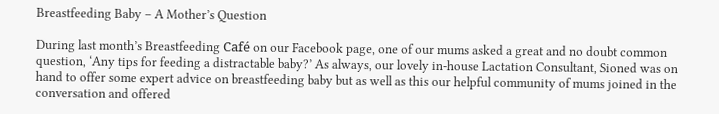Breastfeeding Baby – A Mother’s Question

During last month’s Breastfeeding Café on our Facebook page, one of our mums asked a great and no doubt common question, ‘Any tips for feeding a distractable baby?’ As always, our lovely in-house Lactation Consultant, Sioned was on hand to offer some expert advice on breastfeeding baby but as well as this our helpful community of mums joined in the conversation and offered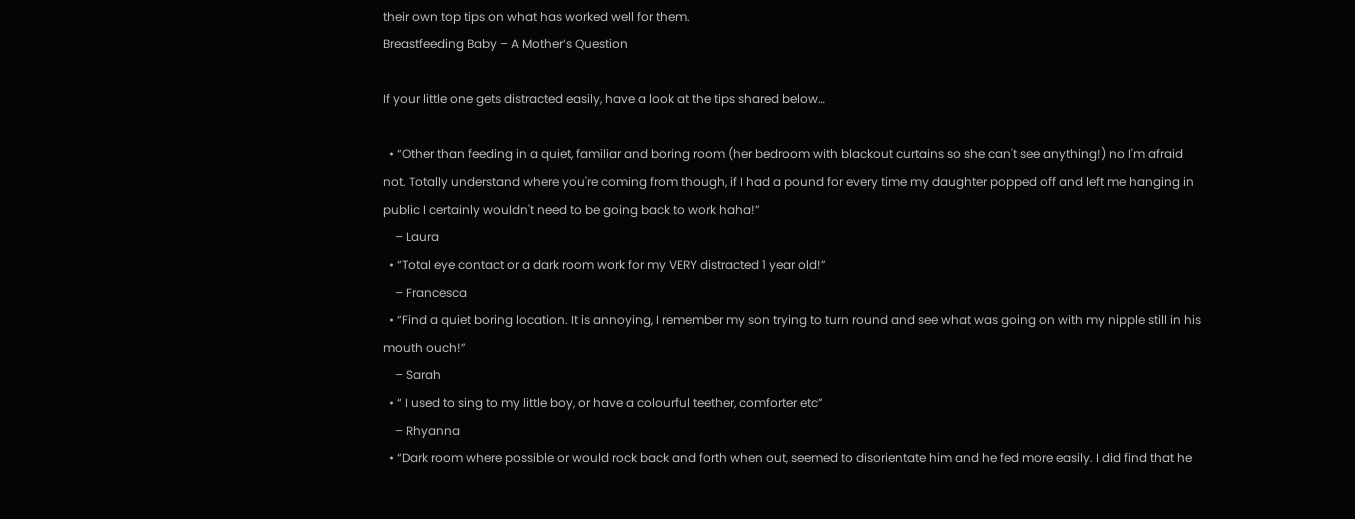their own top tips on what has worked well for them.
Breastfeeding Baby – A Mother’s Question

If your little one gets distracted easily, have a look at the tips shared below…

  • “Other than feeding in a quiet, familiar and boring room (her bedroom with blackout curtains so she can't see anything!) no I'm afraid not. Totally understand where you're coming from though, if I had a pound for every time my daughter popped off and left me hanging in public I certainly wouldn't need to be going back to work haha!”
    – Laura
  • “Total eye contact or a dark room work for my VERY distracted 1 year old!”
    – Francesca
  • “Find a quiet boring location. It is annoying, I remember my son trying to turn round and see what was going on with my nipple still in his mouth ouch!”
    – Sarah
  • “ I used to sing to my little boy, or have a colourful teether, comforter etc”
    – Rhyanna
  • “Dark room where possible or would rock back and forth when out, seemed to disorientate him and he fed more easily. I did find that he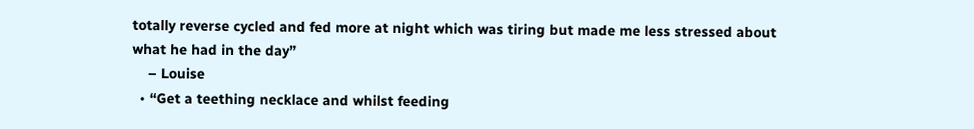totally reverse cycled and fed more at night which was tiring but made me less stressed about what he had in the day”
    – Louise
  • “Get a teething necklace and whilst feeding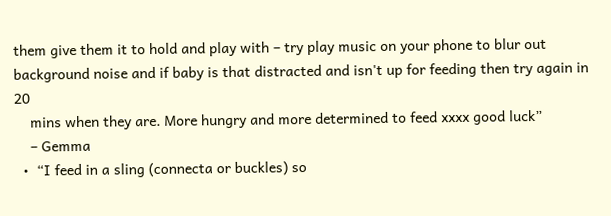them give them it to hold and play with – try play music on your phone to blur out background noise and if baby is that distracted and isn't up for feeding then try again in 20
    mins when they are. More hungry and more determined to feed xxxx good luck”
    – Gemma
  •  “I feed in a sling (connecta or buckles) so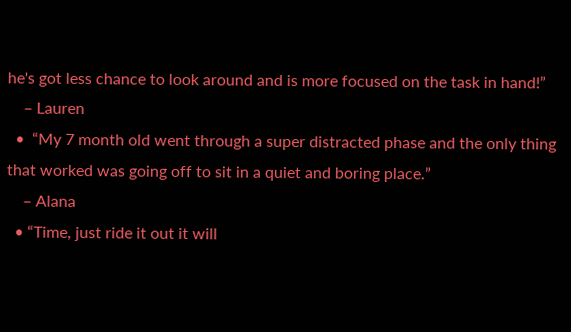he's got less chance to look around and is more focused on the task in hand!”
    – Lauren
  •  “My 7 month old went through a super distracted phase and the only thing that worked was going off to sit in a quiet and boring place.”
    – Alana
  • “Time, just ride it out it will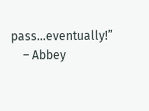pass…eventually!”
    – Abbey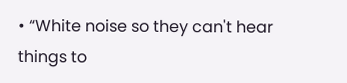• “White noise so they can't hear things to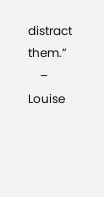distract them.”
    – Louise